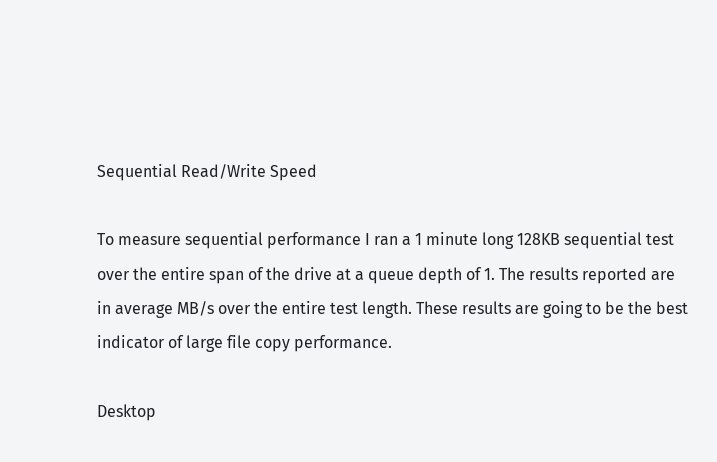Sequential Read/Write Speed

To measure sequential performance I ran a 1 minute long 128KB sequential test over the entire span of the drive at a queue depth of 1. The results reported are in average MB/s over the entire test length. These results are going to be the best indicator of large file copy performance.

Desktop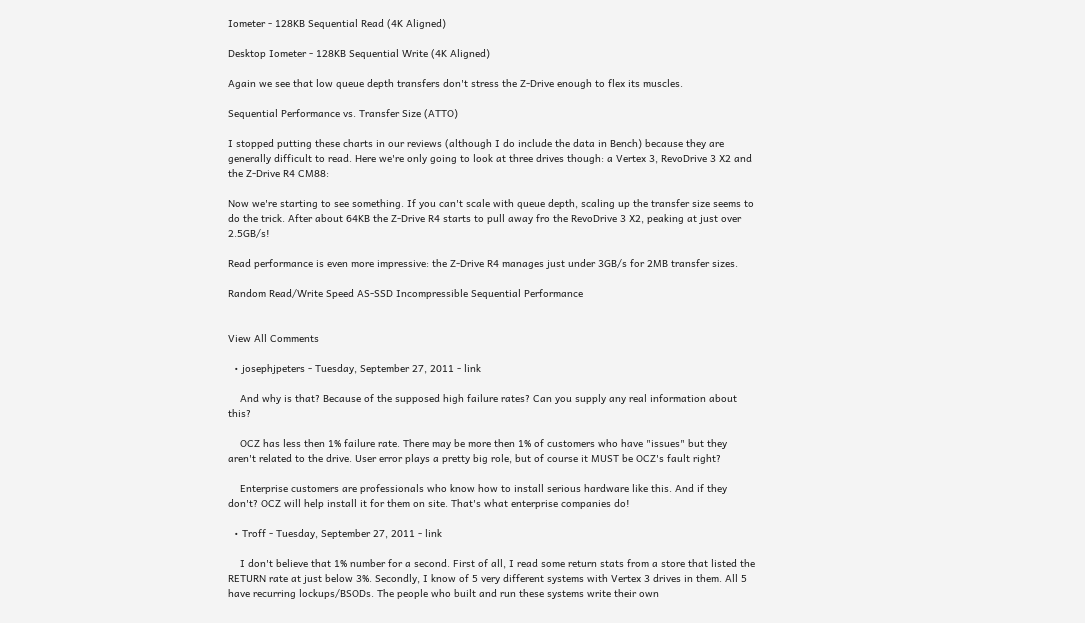Iometer - 128KB Sequential Read (4K Aligned)

Desktop Iometer - 128KB Sequential Write (4K Aligned)

Again we see that low queue depth transfers don't stress the Z-Drive enough to flex its muscles.

Sequential Performance vs. Transfer Size (ATTO)

I stopped putting these charts in our reviews (although I do include the data in Bench) because they are generally difficult to read. Here we're only going to look at three drives though: a Vertex 3, RevoDrive 3 X2 and the Z-Drive R4 CM88:

Now we're starting to see something. If you can't scale with queue depth, scaling up the transfer size seems to do the trick. After about 64KB the Z-Drive R4 starts to pull away fro the RevoDrive 3 X2, peaking at just over 2.5GB/s!

Read performance is even more impressive: the Z-Drive R4 manages just under 3GB/s for 2MB transfer sizes.

Random Read/Write Speed AS-SSD Incompressible Sequential Performance


View All Comments

  • josephjpeters - Tuesday, September 27, 2011 - link

    And why is that? Because of the supposed high failure rates? Can you supply any real information about this?

    OCZ has less then 1% failure rate. There may be more then 1% of customers who have "issues" but they aren't related to the drive. User error plays a pretty big role, but of course it MUST be OCZ's fault right?

    Enterprise customers are professionals who know how to install serious hardware like this. And if they don't? OCZ will help install it for them on site. That's what enterprise companies do!

  • Troff - Tuesday, September 27, 2011 - link

    I don't believe that 1% number for a second. First of all, I read some return stats from a store that listed the RETURN rate at just below 3%. Secondly, I know of 5 very different systems with Vertex 3 drives in them. All 5 have recurring lockups/BSODs. The people who built and run these systems write their own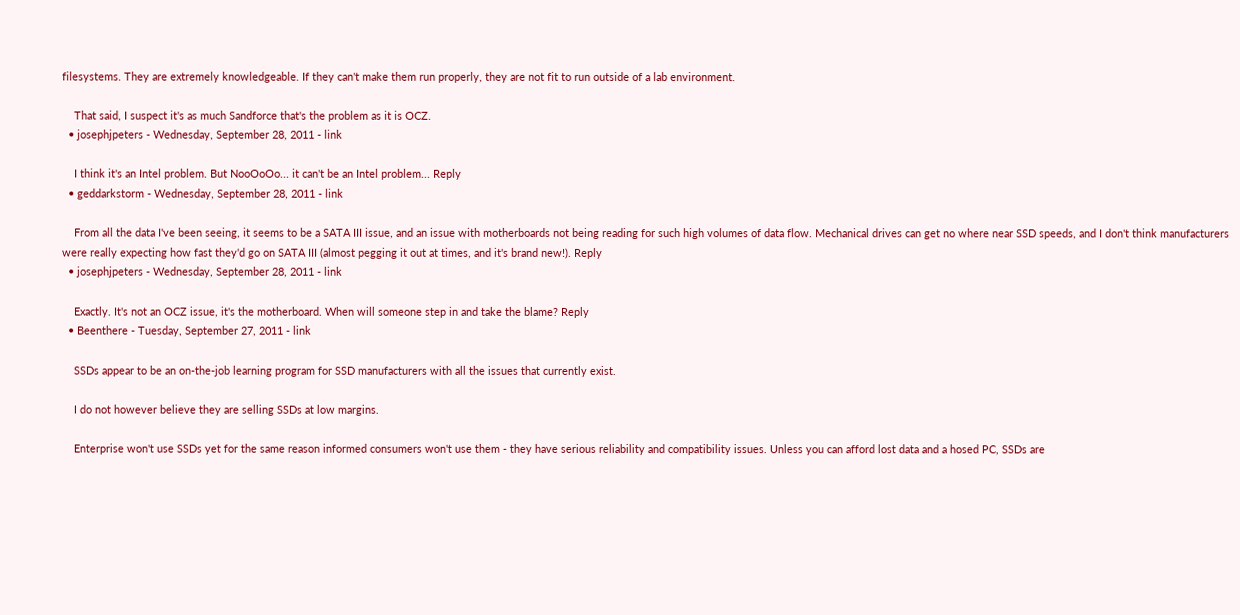filesystems. They are extremely knowledgeable. If they can't make them run properly, they are not fit to run outside of a lab environment.

    That said, I suspect it's as much Sandforce that's the problem as it is OCZ.
  • josephjpeters - Wednesday, September 28, 2011 - link

    I think it's an Intel problem. But NooOoOo... it can't be an Intel problem... Reply
  • geddarkstorm - Wednesday, September 28, 2011 - link

    From all the data I've been seeing, it seems to be a SATA III issue, and an issue with motherboards not being reading for such high volumes of data flow. Mechanical drives can get no where near SSD speeds, and I don't think manufacturers were really expecting how fast they'd go on SATA III (almost pegging it out at times, and it's brand new!). Reply
  • josephjpeters - Wednesday, September 28, 2011 - link

    Exactly. It's not an OCZ issue, it's the motherboard. When will someone step in and take the blame? Reply
  • Beenthere - Tuesday, September 27, 2011 - link

    SSDs appear to be an on-the-job learning program for SSD manufacturers with all the issues that currently exist.

    I do not however believe they are selling SSDs at low margins.

    Enterprise won't use SSDs yet for the same reason informed consumers won't use them - they have serious reliability and compatibility issues. Unless you can afford lost data and a hosed PC, SSDs are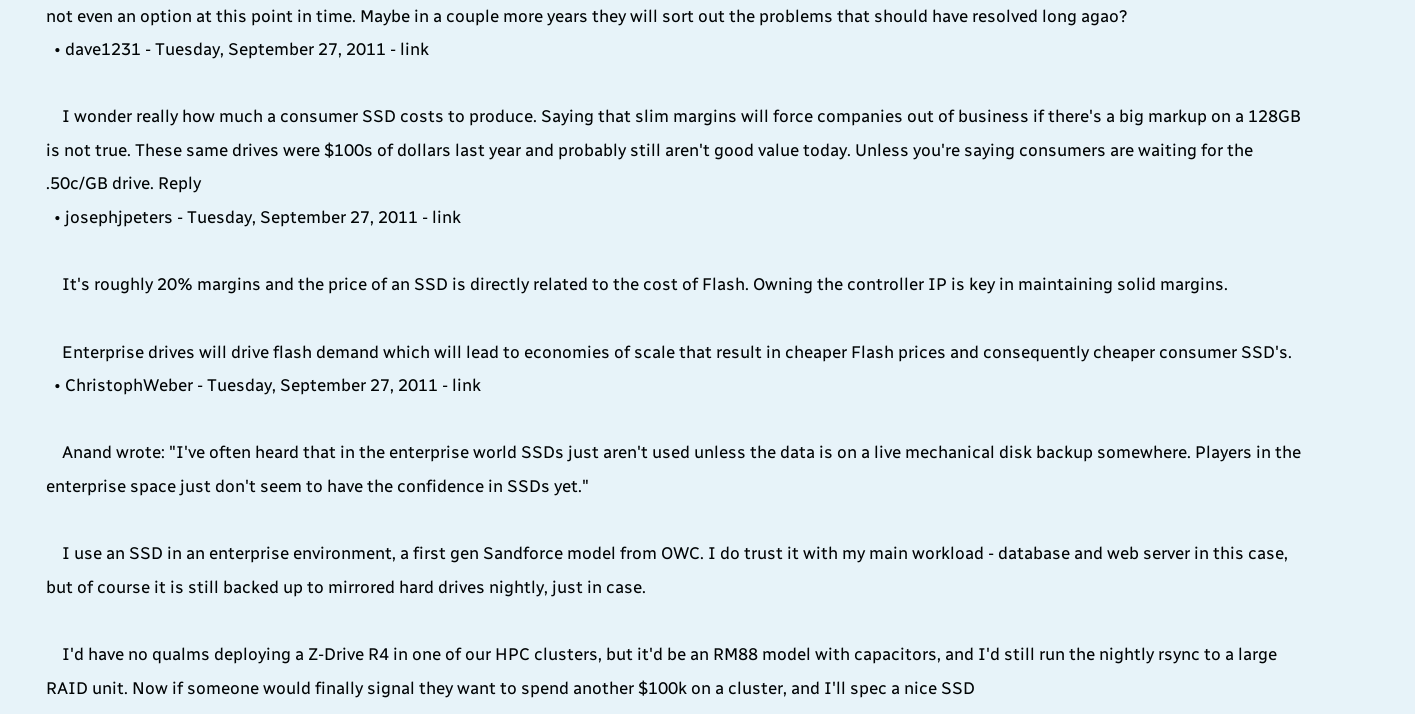not even an option at this point in time. Maybe in a couple more years they will sort out the problems that should have resolved long agao?
  • dave1231 - Tuesday, September 27, 2011 - link

    I wonder really how much a consumer SSD costs to produce. Saying that slim margins will force companies out of business if there's a big markup on a 128GB is not true. These same drives were $100s of dollars last year and probably still aren't good value today. Unless you're saying consumers are waiting for the .50c/GB drive. Reply
  • josephjpeters - Tuesday, September 27, 2011 - link

    It's roughly 20% margins and the price of an SSD is directly related to the cost of Flash. Owning the controller IP is key in maintaining solid margins.

    Enterprise drives will drive flash demand which will lead to economies of scale that result in cheaper Flash prices and consequently cheaper consumer SSD's.
  • ChristophWeber - Tuesday, September 27, 2011 - link

    Anand wrote: "I've often heard that in the enterprise world SSDs just aren't used unless the data is on a live mechanical disk backup somewhere. Players in the enterprise space just don't seem to have the confidence in SSDs yet."

    I use an SSD in an enterprise environment, a first gen Sandforce model from OWC. I do trust it with my main workload - database and web server in this case, but of course it is still backed up to mirrored hard drives nightly, just in case.

    I'd have no qualms deploying a Z-Drive R4 in one of our HPC clusters, but it'd be an RM88 model with capacitors, and I'd still run the nightly rsync to a large RAID unit. Now if someone would finally signal they want to spend another $100k on a cluster, and I'll spec a nice SSD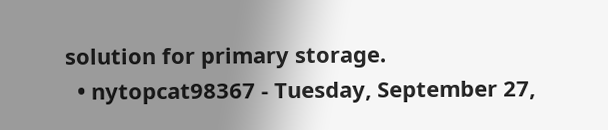solution for primary storage.
  • nytopcat98367 - Tuesday, September 27,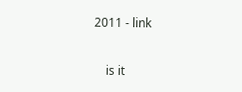2011 - link

    is it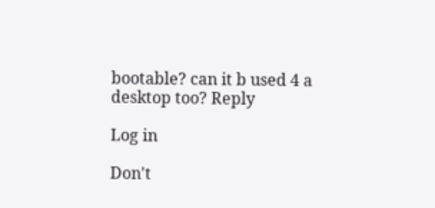bootable? can it b used 4 a desktop too? Reply

Log in

Don't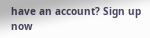have an account? Sign up now